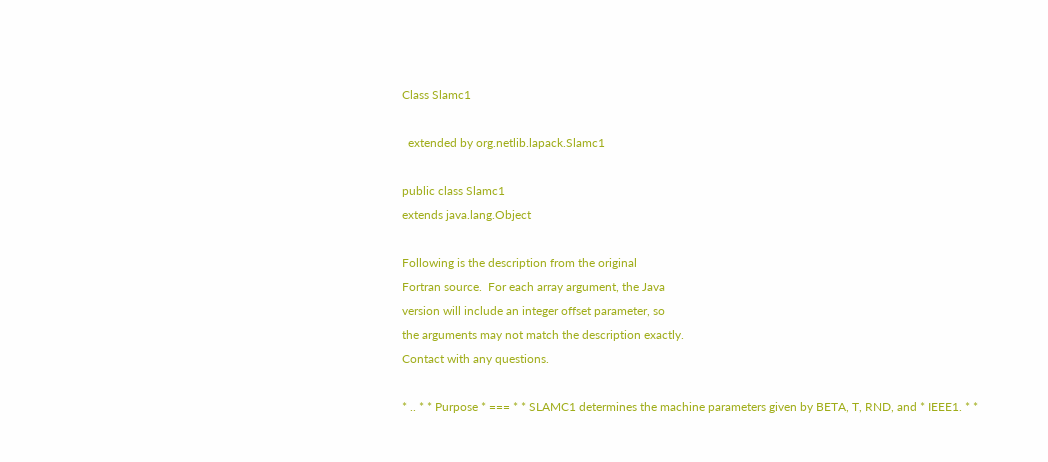Class Slamc1

  extended by org.netlib.lapack.Slamc1

public class Slamc1
extends java.lang.Object

Following is the description from the original
Fortran source.  For each array argument, the Java
version will include an integer offset parameter, so
the arguments may not match the description exactly.
Contact with any questions.

* .. * * Purpose * === * * SLAMC1 determines the machine parameters given by BETA, T, RND, and * IEEE1. * *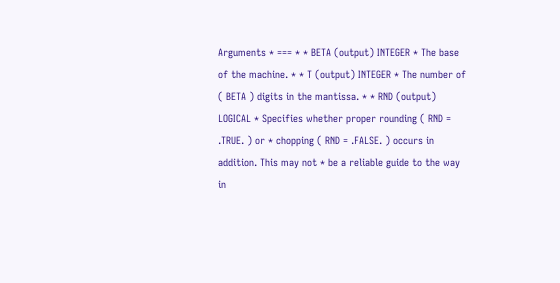Arguments * === * * BETA (output) INTEGER * The base of the machine. * * T (output) INTEGER * The number of ( BETA ) digits in the mantissa. * * RND (output) LOGICAL * Specifies whether proper rounding ( RND = .TRUE. ) or * chopping ( RND = .FALSE. ) occurs in addition. This may not * be a reliable guide to the way in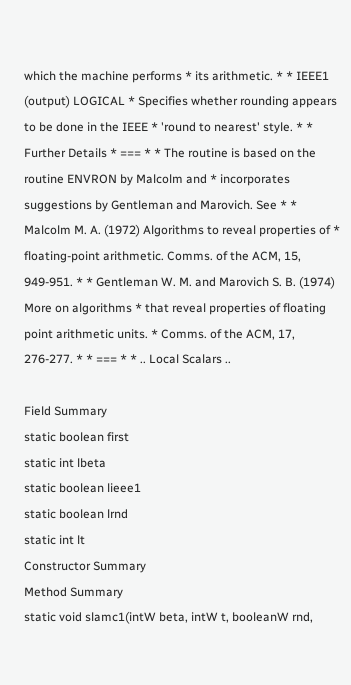which the machine performs * its arithmetic. * * IEEE1 (output) LOGICAL * Specifies whether rounding appears to be done in the IEEE * 'round to nearest' style. * * Further Details * === * * The routine is based on the routine ENVRON by Malcolm and * incorporates suggestions by Gentleman and Marovich. See * * Malcolm M. A. (1972) Algorithms to reveal properties of * floating-point arithmetic. Comms. of the ACM, 15, 949-951. * * Gentleman W. M. and Marovich S. B. (1974) More on algorithms * that reveal properties of floating point arithmetic units. * Comms. of the ACM, 17, 276-277. * * === * * .. Local Scalars ..

Field Summary
static boolean first
static int lbeta
static boolean lieee1
static boolean lrnd
static int lt
Constructor Summary
Method Summary
static void slamc1(intW beta, intW t, booleanW rnd,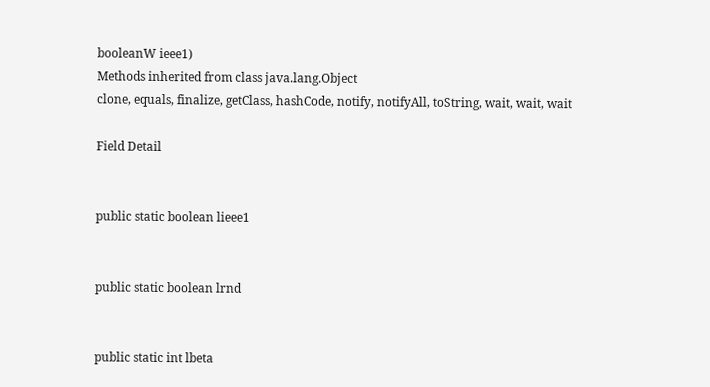booleanW ieee1)
Methods inherited from class java.lang.Object
clone, equals, finalize, getClass, hashCode, notify, notifyAll, toString, wait, wait, wait

Field Detail


public static boolean lieee1


public static boolean lrnd


public static int lbeta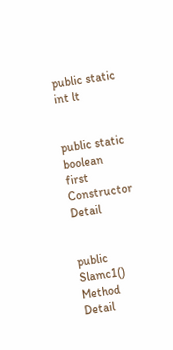public static int lt


public static boolean first
Constructor Detail


public Slamc1()
Method Detail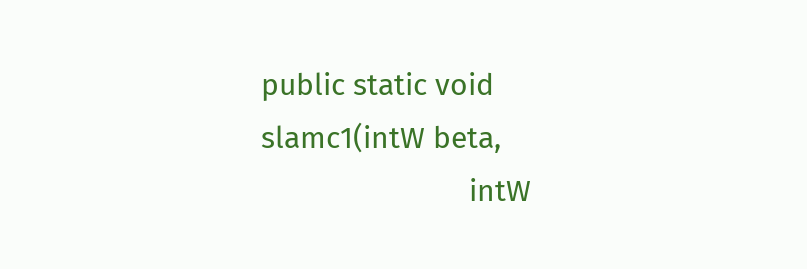public static void slamc1(intW beta,
                          intW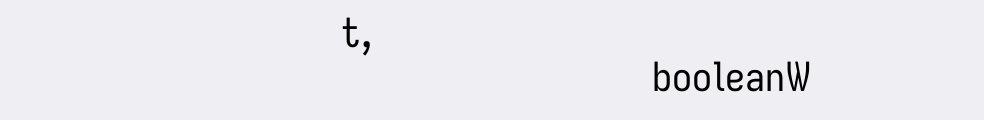t,
                          booleanW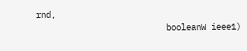rnd,
                          booleanW ieee1)